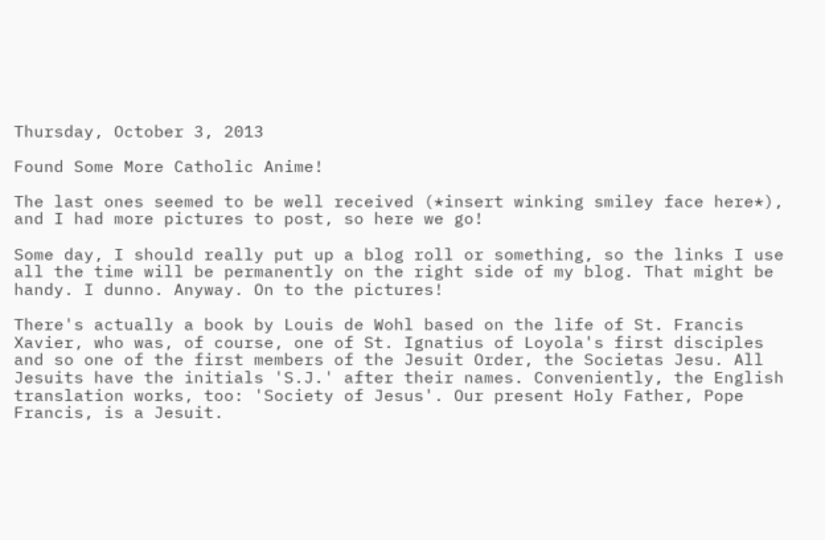Thursday, October 3, 2013

Found Some More Catholic Anime!

The last ones seemed to be well received (*insert winking smiley face here*), and I had more pictures to post, so here we go!

Some day, I should really put up a blog roll or something, so the links I use all the time will be permanently on the right side of my blog. That might be handy. I dunno. Anyway. On to the pictures!

There's actually a book by Louis de Wohl based on the life of St. Francis Xavier, who was, of course, one of St. Ignatius of Loyola's first disciples and so one of the first members of the Jesuit Order, the Societas Jesu. All Jesuits have the initials 'S.J.' after their names. Conveniently, the English translation works, too: 'Society of Jesus'. Our present Holy Father, Pope Francis, is a Jesuit.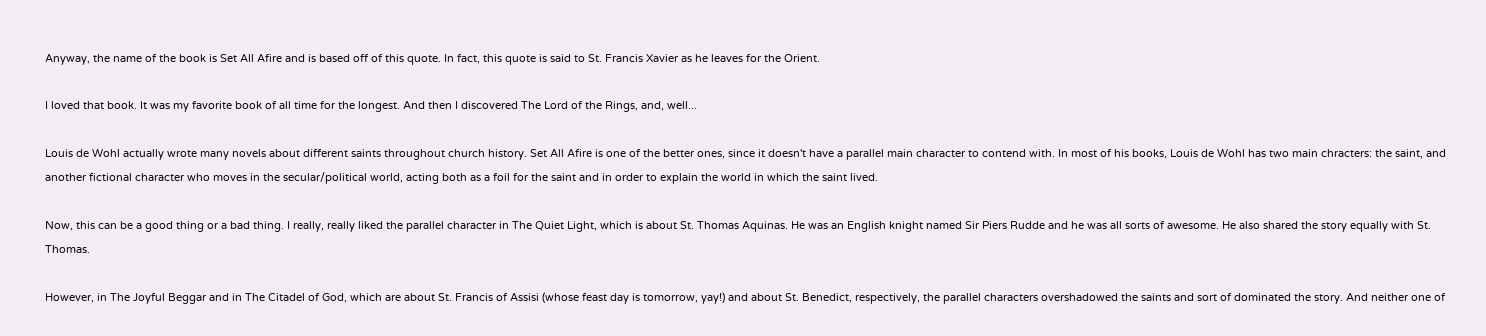Anyway, the name of the book is Set All Afire and is based off of this quote. In fact, this quote is said to St. Francis Xavier as he leaves for the Orient.

I loved that book. It was my favorite book of all time for the longest. And then I discovered The Lord of the Rings, and, well...

Louis de Wohl actually wrote many novels about different saints throughout church history. Set All Afire is one of the better ones, since it doesn't have a parallel main character to contend with. In most of his books, Louis de Wohl has two main chracters: the saint, and another fictional character who moves in the secular/political world, acting both as a foil for the saint and in order to explain the world in which the saint lived.

Now, this can be a good thing or a bad thing. I really, really liked the parallel character in The Quiet Light, which is about St. Thomas Aquinas. He was an English knight named Sir Piers Rudde and he was all sorts of awesome. He also shared the story equally with St. Thomas.

However, in The Joyful Beggar and in The Citadel of God, which are about St. Francis of Assisi (whose feast day is tomorrow, yay!) and about St. Benedict, respectively, the parallel characters overshadowed the saints and sort of dominated the story. And neither one of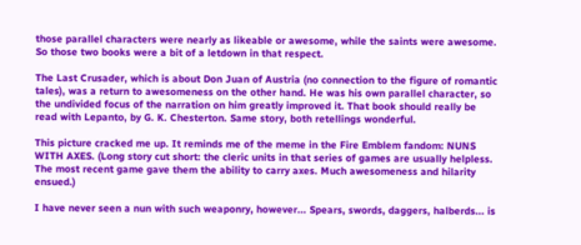those parallel characters were nearly as likeable or awesome, while the saints were awesome. So those two books were a bit of a letdown in that respect.

The Last Crusader, which is about Don Juan of Austria (no connection to the figure of romantic tales), was a return to awesomeness on the other hand. He was his own parallel character, so the undivided focus of the narration on him greatly improved it. That book should really be read with Lepanto, by G. K. Chesterton. Same story, both retellings wonderful.

This picture cracked me up. It reminds me of the meme in the Fire Emblem fandom: NUNS WITH AXES. (Long story cut short: the cleric units in that series of games are usually helpless. The most recent game gave them the ability to carry axes. Much awesomeness and hilarity ensued.)

I have never seen a nun with such weaponry, however... Spears, swords, daggers, halberds... is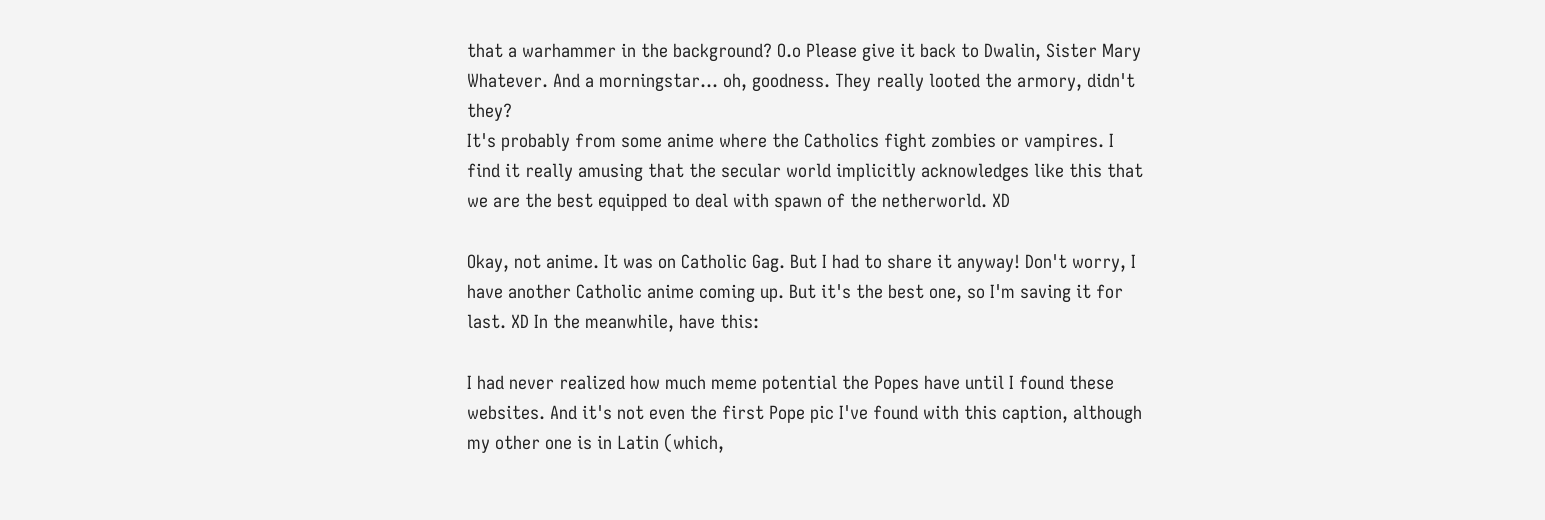that a warhammer in the background? O.o Please give it back to Dwalin, Sister Mary Whatever. And a morningstar... oh, goodness. They really looted the armory, didn't they?
It's probably from some anime where the Catholics fight zombies or vampires. I find it really amusing that the secular world implicitly acknowledges like this that we are the best equipped to deal with spawn of the netherworld. XD

Okay, not anime. It was on Catholic Gag. But I had to share it anyway! Don't worry, I have another Catholic anime coming up. But it's the best one, so I'm saving it for last. XD In the meanwhile, have this:

I had never realized how much meme potential the Popes have until I found these websites. And it's not even the first Pope pic I've found with this caption, although my other one is in Latin (which,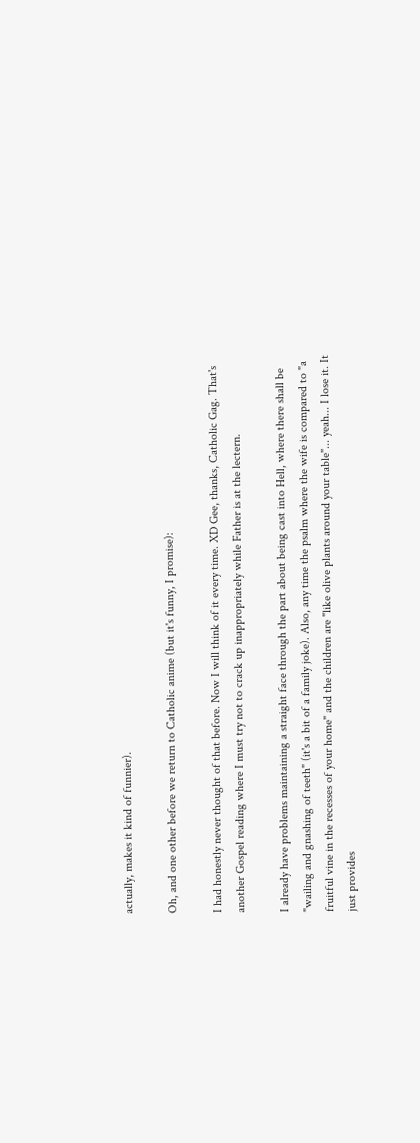actually, makes it kind of funnier).

Oh, and one other before we return to Catholic anime (but it's funny, I promise):

I had honestly never thought of that before. Now I will think of it every time. XD Gee, thanks, Catholic Gag. That's another Gospel reading where I must try not to crack up inappropriately while Father is at the lectern.

I already have problems maintaining a straight face through the part about being cast into Hell, where there shall be "wailing and gnashing of teeth" (it's a bit of a family joke). Also, any time the psalm where the wife is compared to "a fruitful vine in the recesses of your home" and the children are "like olive plants around your table"... yeah... I lose it. It just provides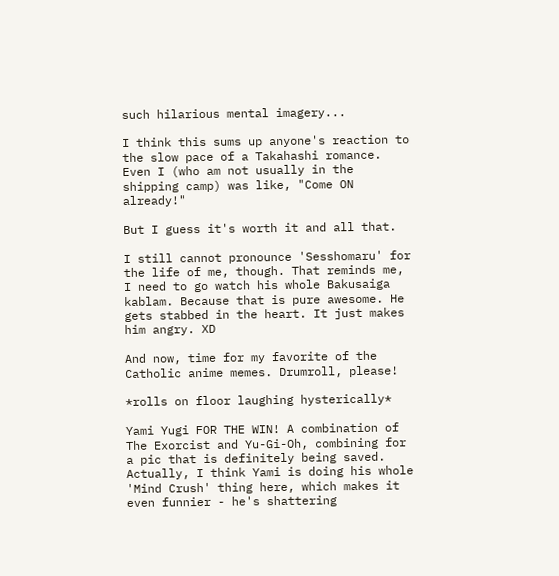such hilarious mental imagery...

I think this sums up anyone's reaction to the slow pace of a Takahashi romance. Even I (who am not usually in the shipping camp) was like, "Come ON already!"

But I guess it's worth it and all that.

I still cannot pronounce 'Sesshomaru' for the life of me, though. That reminds me, I need to go watch his whole Bakusaiga kablam. Because that is pure awesome. He gets stabbed in the heart. It just makes him angry. XD

And now, time for my favorite of the Catholic anime memes. Drumroll, please!

*rolls on floor laughing hysterically*

Yami Yugi FOR THE WIN! A combination of The Exorcist and Yu-Gi-Oh, combining for a pic that is definitely being saved. Actually, I think Yami is doing his whole 'Mind Crush' thing here, which makes it even funnier - he's shattering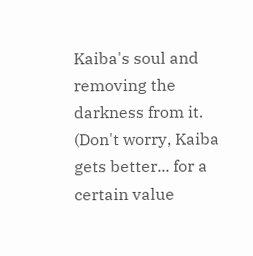Kaiba's soul and removing the darkness from it. (Don't worry, Kaiba gets better... for a certain value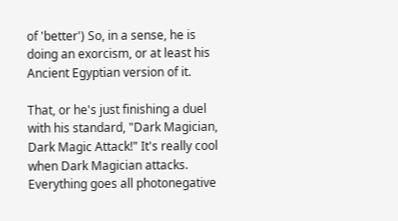of 'better') So, in a sense, he is doing an exorcism, or at least his Ancient Egyptian version of it.

That, or he's just finishing a duel with his standard, "Dark Magician, Dark Magic Attack!" It's really cool when Dark Magician attacks. Everything goes all photonegative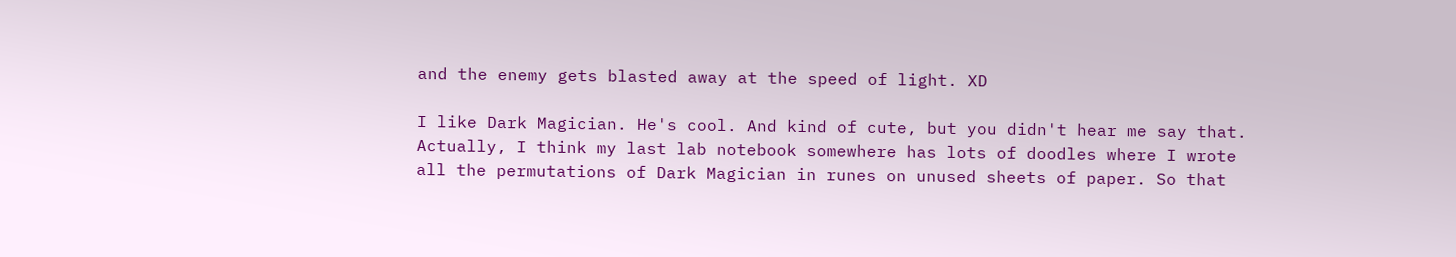and the enemy gets blasted away at the speed of light. XD

I like Dark Magician. He's cool. And kind of cute, but you didn't hear me say that. Actually, I think my last lab notebook somewhere has lots of doodles where I wrote all the permutations of Dark Magician in runes on unused sheets of paper. So that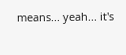means... yeah... it's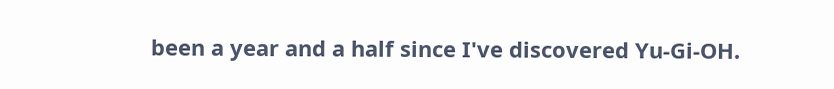been a year and a half since I've discovered Yu-Gi-OH.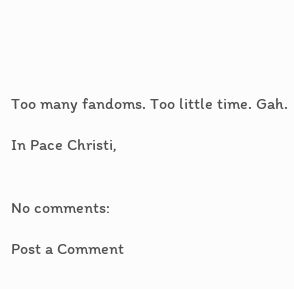Too many fandoms. Too little time. Gah.

In Pace Christi,


No comments:

Post a Comment